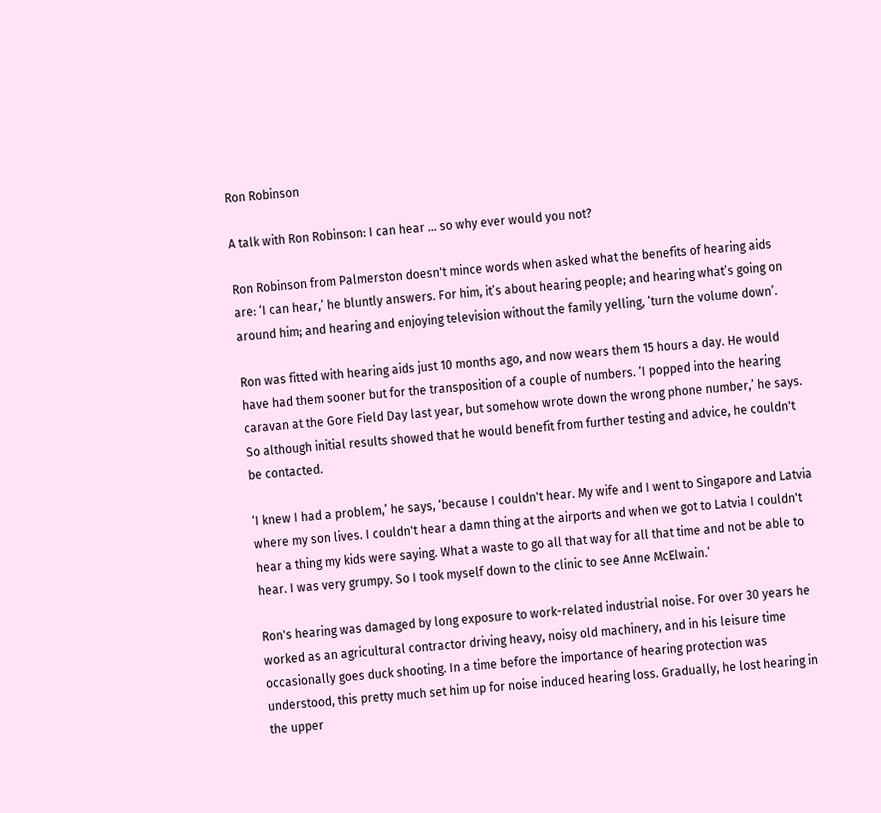Ron Robinson

A talk with Ron Robinson: I can hear … so why ever would you not?

Ron Robinson from Palmerston doesn't mince words when asked what the benefits of hearing aids are: ‘I can hear,’ he bluntly answers. For him, it’s about hearing people; and hearing what’s going on around him; and hearing and enjoying television without the family yelling, ’turn the volume down’.

Ron was fitted with hearing aids just 10 months ago, and now wears them 15 hours a day. He would have had them sooner but for the transposition of a couple of numbers. ‘I popped into the hearing caravan at the Gore Field Day last year, but somehow wrote down the wrong phone number,’ he says. So although initial results showed that he would benefit from further testing and advice, he couldn't be contacted.

‘I knew I had a problem,’ he says, ‘because I couldn't hear. My wife and I went to Singapore and Latvia where my son lives. I couldn't hear a damn thing at the airports and when we got to Latvia I couldn't hear a thing my kids were saying. What a waste to go all that way for all that time and not be able to hear. I was very grumpy. So I took myself down to the clinic to see Anne McElwain.’

Ron's hearing was damaged by long exposure to work-related industrial noise. For over 30 years he worked as an agricultural contractor driving heavy, noisy old machinery, and in his leisure time occasionally goes duck shooting. In a time before the importance of hearing protection was understood, this pretty much set him up for noise induced hearing loss. Gradually, he lost hearing in the upper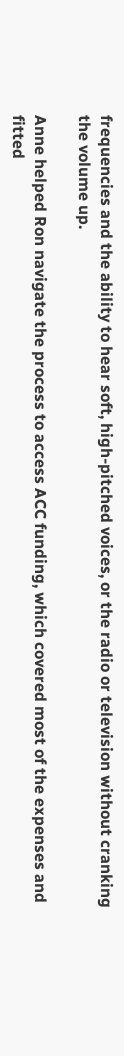frequencies and the ability to hear soft, high-pitched voices, or the radio or television without cranking the volume up.

Anne helped Ron navigate the process to access ACC funding, which covered most of the expenses and fitted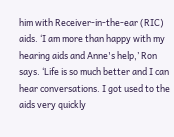him with Receiver-in-the-ear (RIC) aids. ‘I am more than happy with my hearing aids and Anne's help,’ Ron says. ‘Life is so much better and I can hear conversations. I got used to the aids very quickly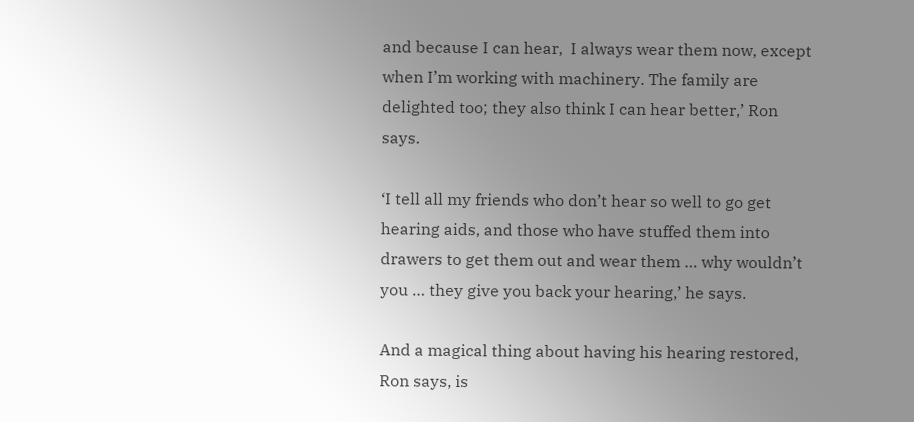and because I can hear,  I always wear them now, except when I’m working with machinery. The family are delighted too; they also think I can hear better,’ Ron says.

‘I tell all my friends who don’t hear so well to go get hearing aids, and those who have stuffed them into drawers to get them out and wear them … why wouldn’t you … they give you back your hearing,’ he says.

And a magical thing about having his hearing restored, Ron says, is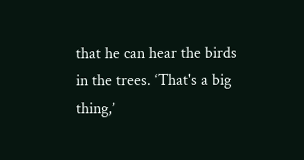that he can hear the birds in the trees. ‘That's a big thing,’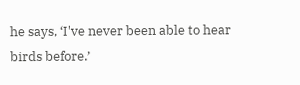he says, ‘I've never been able to hear birds before.’